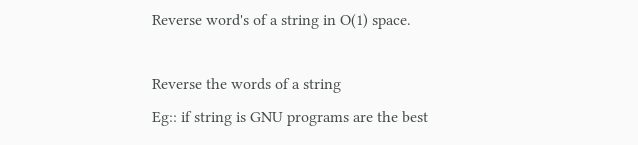Reverse word's of a string in O(1) space.

Reverse the words of a string
Eg:: if string is GNU programs are the best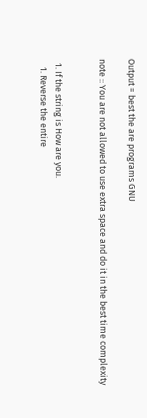Output = best the are programs GNU

note :: You are not allowed to use extra space and do it in the best time complexity


  1. If the string is How are you.
    1. Reverse the entire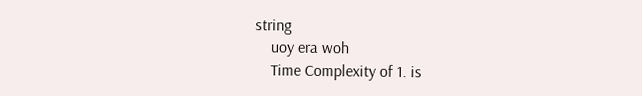string
    uoy era woh
    Time Complexity of 1. is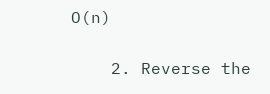O(n)

    2. Reverse the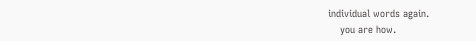individual words again.
    you are how.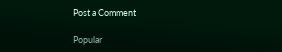Post a Comment

Popular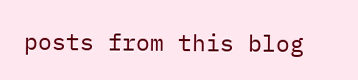posts from this blog